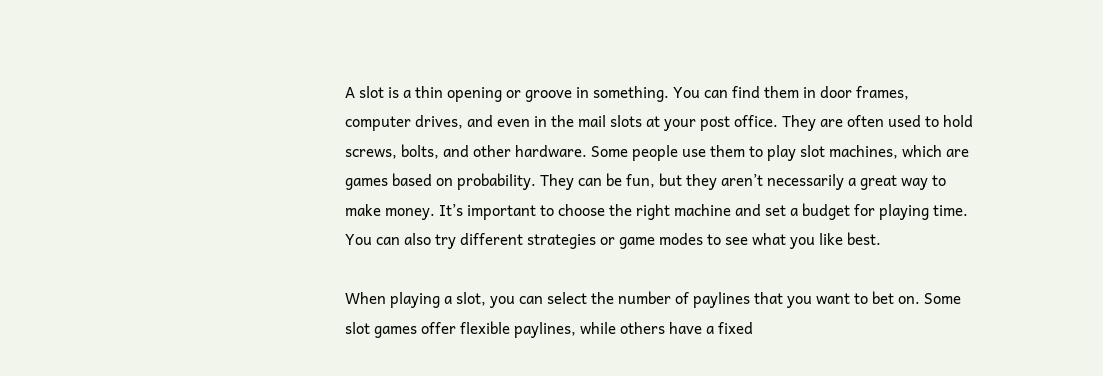A slot is a thin opening or groove in something. You can find them in door frames, computer drives, and even in the mail slots at your post office. They are often used to hold screws, bolts, and other hardware. Some people use them to play slot machines, which are games based on probability. They can be fun, but they aren’t necessarily a great way to make money. It’s important to choose the right machine and set a budget for playing time. You can also try different strategies or game modes to see what you like best.

When playing a slot, you can select the number of paylines that you want to bet on. Some slot games offer flexible paylines, while others have a fixed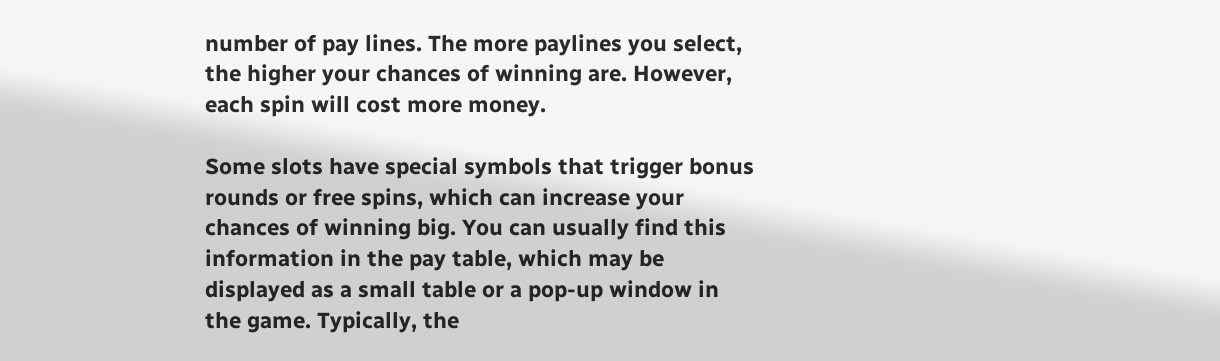number of pay lines. The more paylines you select, the higher your chances of winning are. However, each spin will cost more money.

Some slots have special symbols that trigger bonus rounds or free spins, which can increase your chances of winning big. You can usually find this information in the pay table, which may be displayed as a small table or a pop-up window in the game. Typically, the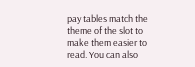pay tables match the theme of the slot to make them easier to read. You can also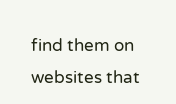find them on websites that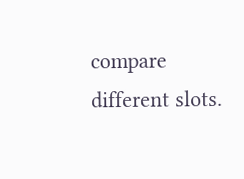compare different slots.